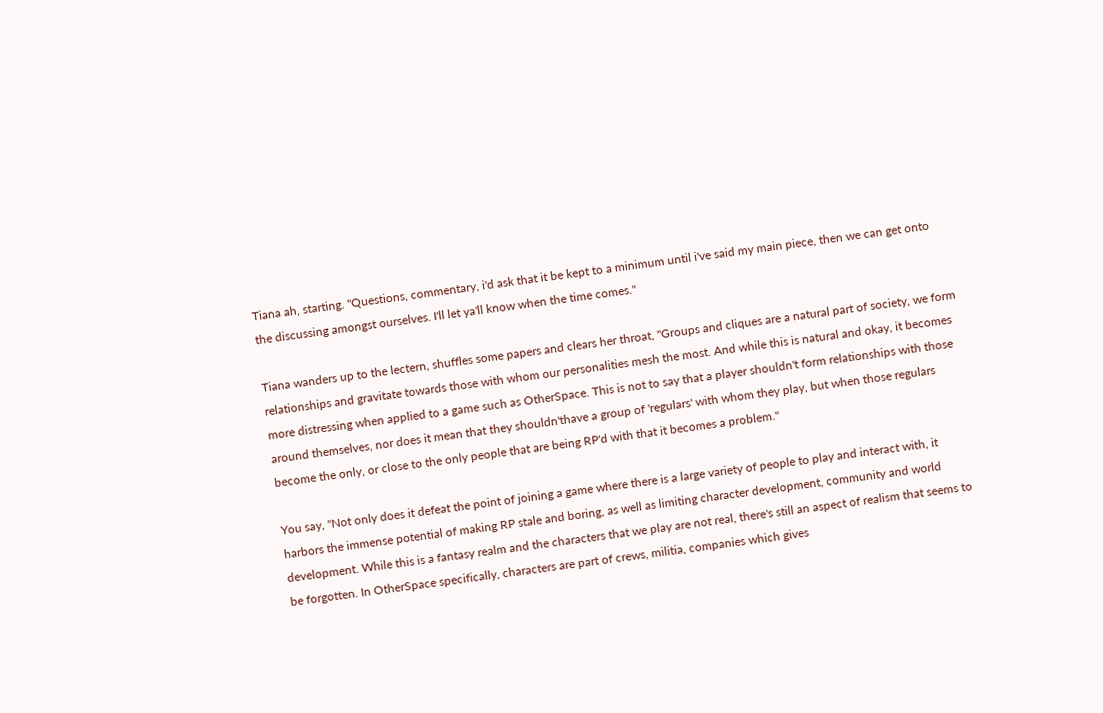Tiana ah, starting. "Questions, commentary, i'd ask that it be kept to a minimum until i've said my main piece, then we can get onto the discussing amongst ourselves. I'll let ya'll know when the time comes."

Tiana wanders up to the lectern, shuffles some papers and clears her throat, "Groups and cliques are a natural part of society, we form relationships and gravitate towards those with whom our personalities mesh the most. And while this is natural and okay, it becomes more distressing when applied to a game such as OtherSpace. This is not to say that a player shouldn't form relationships with those around themselves, nor does it mean that they shouldn'thave a group of 'regulars' with whom they play, but when those regulars become the only, or close to the only people that are being RP'd with that it becomes a problem."

You say, "Not only does it defeat the point of joining a game where there is a large variety of people to play and interact with, it harbors the immense potential of making RP stale and boring, as well as limiting character development, community and world development. While this is a fantasy realm and the characters that we play are not real, there's still an aspect of realism that seems to be forgotten. In OtherSpace specifically, characters are part of crews, militia, companies which gives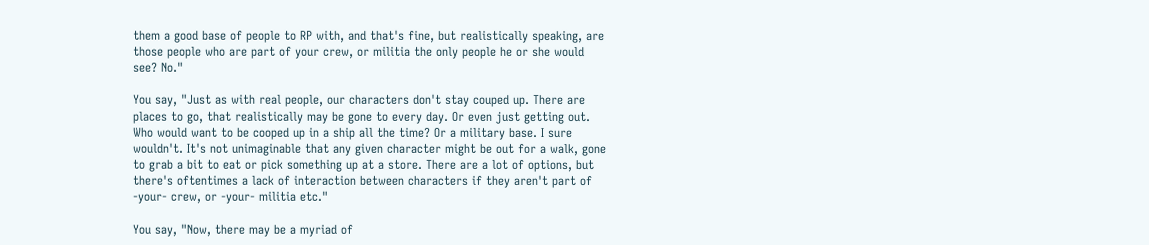them a good base of people to RP with, and that's fine, but realistically speaking, are those people who are part of your crew, or militia the only people he or she would see? No."

You say, "Just as with real people, our characters don't stay couped up. There are places to go, that realistically may be gone to every day. Or even just getting out. Who would want to be cooped up in a ship all the time? Or a military base. I sure wouldn't. It's not unimaginable that any given character might be out for a walk, gone to grab a bit to eat or pick something up at a store. There are a lot of options, but there's oftentimes a lack of interaction between characters if they aren't part of -your- crew, or -your- militia etc."

You say, "Now, there may be a myriad of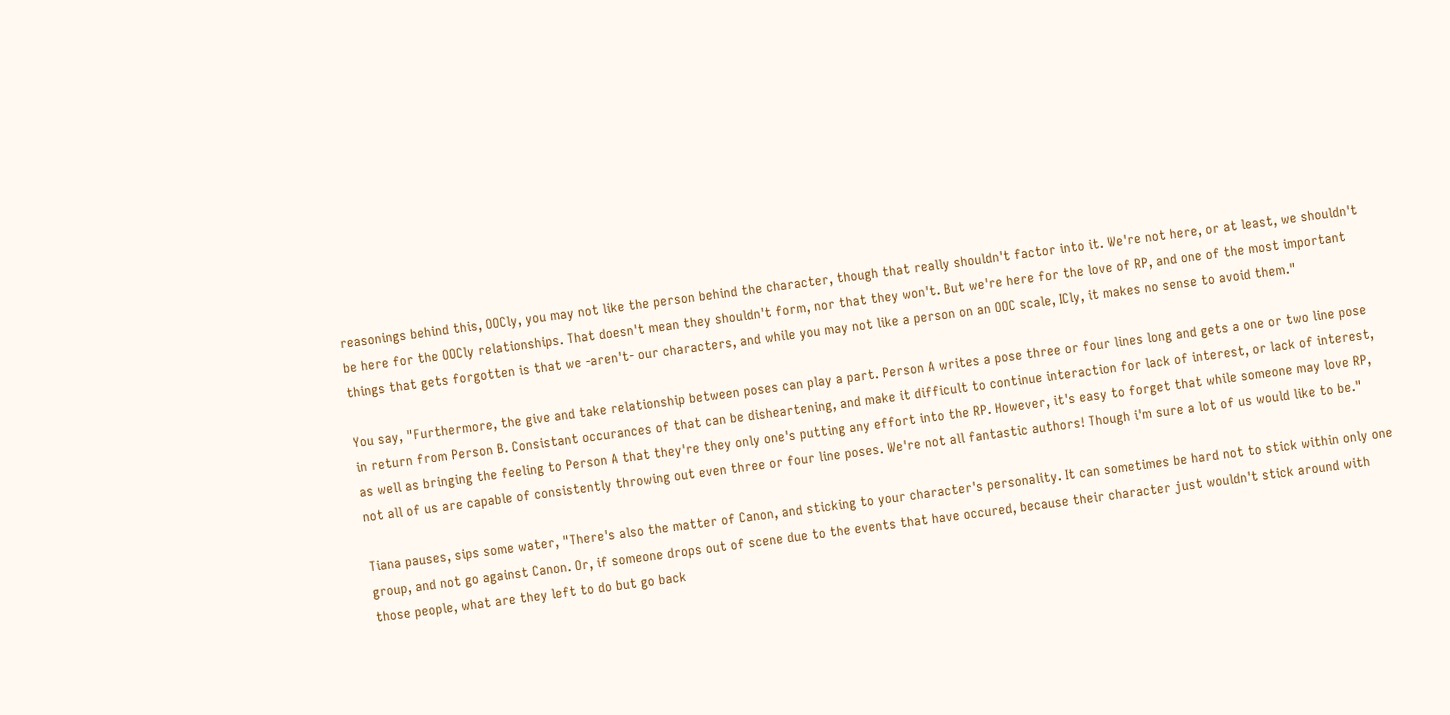reasonings behind this, OOCly, you may not like the person behind the character, though that really shouldn't factor into it. We're not here, or at least, we shouldn't be here for the OOCly relationships. That doesn't mean they shouldn't form, nor that they won't. But we're here for the love of RP, and one of the most important things that gets forgotten is that we -aren't- our characters, and while you may not like a person on an OOC scale, ICly, it makes no sense to avoid them."

You say, "Furthermore, the give and take relationship between poses can play a part. Person A writes a pose three or four lines long and gets a one or two line pose in return from Person B. Consistant occurances of that can be disheartening, and make it difficult to continue interaction for lack of interest, or lack of interest, as well as bringing the feeling to Person A that they're they only one's putting any effort into the RP. However, it's easy to forget that while someone may love RP, not all of us are capable of consistently throwing out even three or four line poses. We're not all fantastic authors! Though i'm sure a lot of us would like to be."

Tiana pauses, sips some water, "There's also the matter of Canon, and sticking to your character's personality. It can sometimes be hard not to stick within only one group, and not go against Canon. Or, if someone drops out of scene due to the events that have occured, because their character just wouldn't stick around with those people, what are they left to do but go back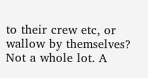to their crew etc, or wallow by themselves? Not a whole lot. A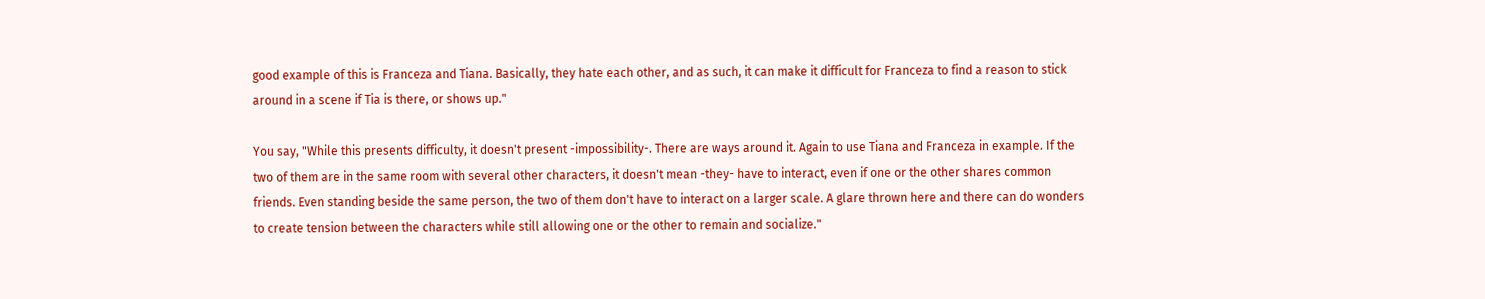good example of this is Franceza and Tiana. Basically, they hate each other, and as such, it can make it difficult for Franceza to find a reason to stick around in a scene if Tia is there, or shows up."

You say, "While this presents difficulty, it doesn't present -impossibility-. There are ways around it. Again to use Tiana and Franceza in example. If the two of them are in the same room with several other characters, it doesn't mean -they- have to interact, even if one or the other shares common friends. Even standing beside the same person, the two of them don't have to interact on a larger scale. A glare thrown here and there can do wonders to create tension between the characters while still allowing one or the other to remain and socialize."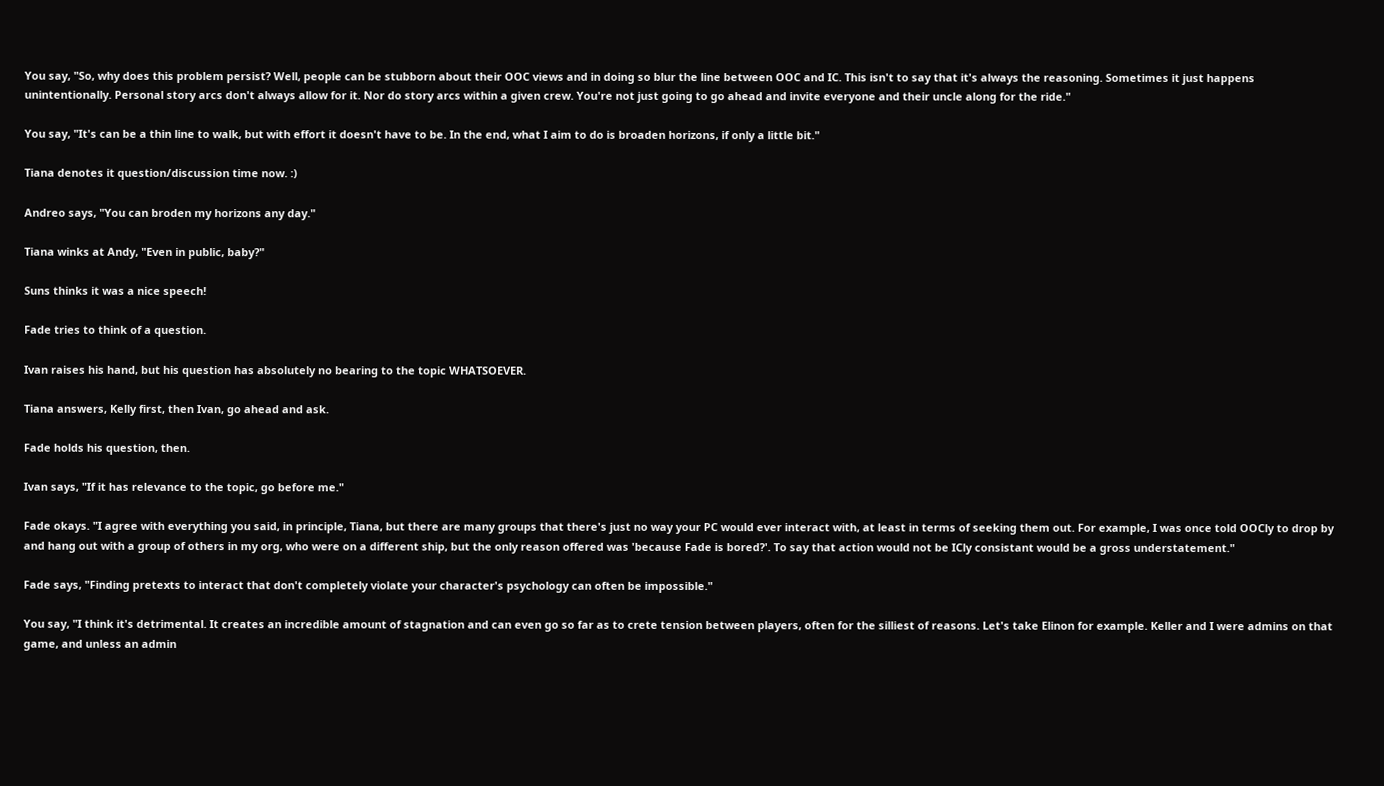You say, "So, why does this problem persist? Well, people can be stubborn about their OOC views and in doing so blur the line between OOC and IC. This isn't to say that it's always the reasoning. Sometimes it just happens unintentionally. Personal story arcs don't always allow for it. Nor do story arcs within a given crew. You're not just going to go ahead and invite everyone and their uncle along for the ride."

You say, "It's can be a thin line to walk, but with effort it doesn't have to be. In the end, what I aim to do is broaden horizons, if only a little bit."

Tiana denotes it question/discussion time now. :)

Andreo says, "You can broden my horizons any day."

Tiana winks at Andy, "Even in public, baby?"

Suns thinks it was a nice speech!

Fade tries to think of a question.

Ivan raises his hand, but his question has absolutely no bearing to the topic WHATSOEVER.

Tiana answers, Kelly first, then Ivan, go ahead and ask.

Fade holds his question, then.

Ivan says, "If it has relevance to the topic, go before me."

Fade okays. "I agree with everything you said, in principle, Tiana, but there are many groups that there's just no way your PC would ever interact with, at least in terms of seeking them out. For example, I was once told OOCly to drop by and hang out with a group of others in my org, who were on a different ship, but the only reason offered was 'because Fade is bored?'. To say that action would not be ICly consistant would be a gross understatement."

Fade says, "Finding pretexts to interact that don't completely violate your character's psychology can often be impossible."

You say, "I think it's detrimental. It creates an incredible amount of stagnation and can even go so far as to crete tension between players, often for the silliest of reasons. Let's take Elinon for example. Keller and I were admins on that game, and unless an admin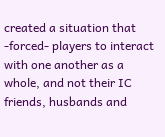created a situation that -forced- players to interact with one another as a whole, and not their IC friends, husbands and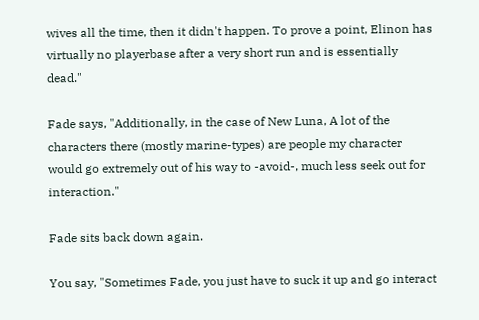wives all the time, then it didn't happen. To prove a point, Elinon has virtually no playerbase after a very short run and is essentially dead."

Fade says, "Additionally, in the case of New Luna, A lot of the characters there (mostly marine-types) are people my character would go extremely out of his way to -avoid-, much less seek out for interaction."

Fade sits back down again.

You say, "Sometimes Fade, you just have to suck it up and go interact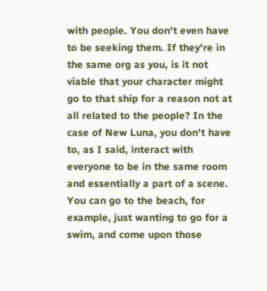with people. You don't even have to be seeking them. If they're in the same org as you, is it not viable that your character might go to that ship for a reason not at all related to the people? In the case of New Luna, you don't have to, as I said, interact with everyone to be in the same room and essentially a part of a scene. You can go to the beach, for example, just wanting to go for a swim, and come upon those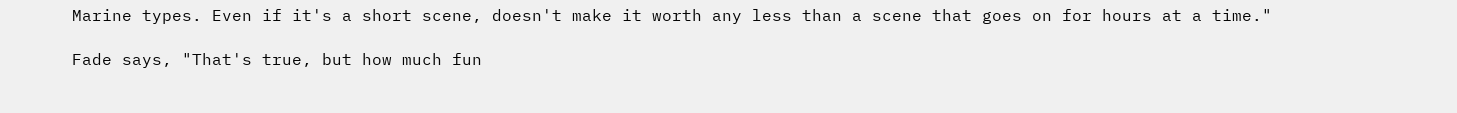Marine types. Even if it's a short scene, doesn't make it worth any less than a scene that goes on for hours at a time."

Fade says, "That's true, but how much fun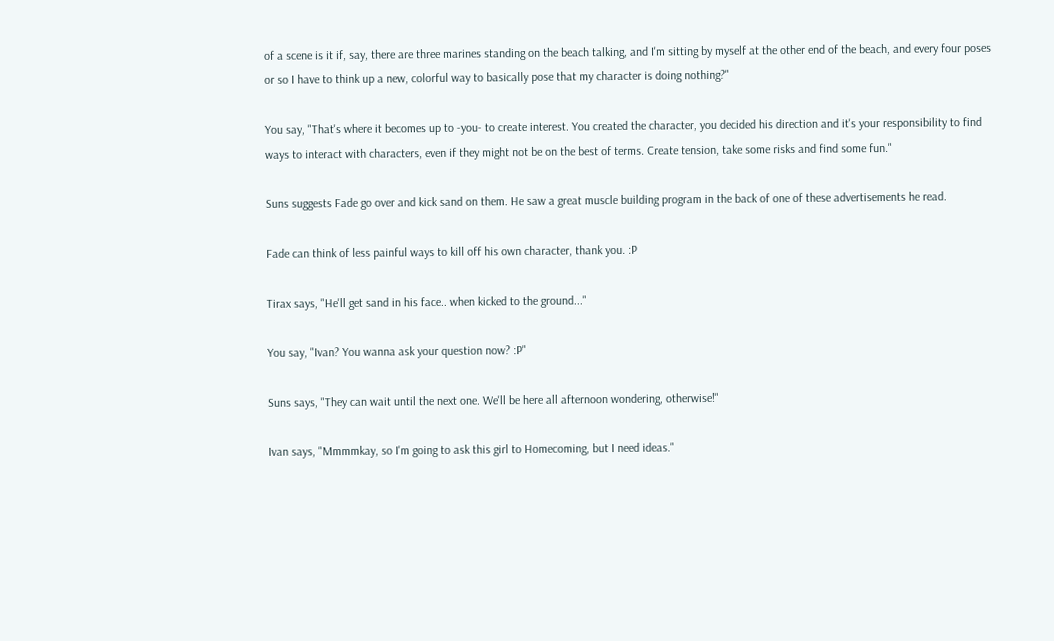of a scene is it if, say, there are three marines standing on the beach talking, and I'm sitting by myself at the other end of the beach, and every four poses or so I have to think up a new, colorful way to basically pose that my character is doing nothing?"

You say, "That's where it becomes up to -you- to create interest. You created the character, you decided his direction and it's your responsibility to find ways to interact with characters, even if they might not be on the best of terms. Create tension, take some risks and find some fun."

Suns suggests Fade go over and kick sand on them. He saw a great muscle building program in the back of one of these advertisements he read.

Fade can think of less painful ways to kill off his own character, thank you. :P

Tirax says, "He'll get sand in his face.. when kicked to the ground..."

You say, "Ivan? You wanna ask your question now? :P"

Suns says, "They can wait until the next one. We'll be here all afternoon wondering, otherwise!"

Ivan says, "Mmmmkay, so I'm going to ask this girl to Homecoming, but I need ideas."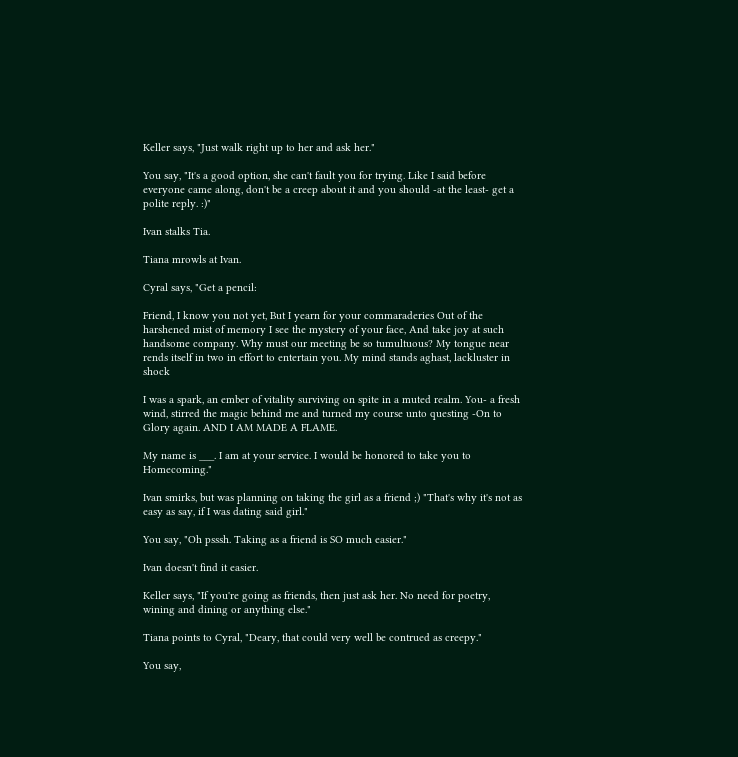Keller says, "Just walk right up to her and ask her."

You say, "It's a good option, she can't fault you for trying. Like I said before everyone came along, don't be a creep about it and you should -at the least- get a polite reply. :)"

Ivan stalks Tia.

Tiana mrowls at Ivan.

Cyral says, "Get a pencil:

Friend, I know you not yet, But I yearn for your commaraderies Out of the harshened mist of memory I see the mystery of your face, And take joy at such handsome company. Why must our meeting be so tumultuous? My tongue near rends itself in two in effort to entertain you. My mind stands aghast, lackluster in shock

I was a spark, an ember of vitality surviving on spite in a muted realm. You- a fresh wind, stirred the magic behind me and turned my course unto questing -On to Glory again. AND I AM MADE A FLAME.

My name is ___. I am at your service. I would be honored to take you to Homecoming."

Ivan smirks, but was planning on taking the girl as a friend ;) "That's why it's not as easy as say, if I was dating said girl."

You say, "Oh psssh. Taking as a friend is SO much easier."

Ivan doesn't find it easier.

Keller says, "If you're going as friends, then just ask her. No need for poetry, wining and dining or anything else."

Tiana points to Cyral, "Deary, that could very well be contrued as creepy."

You say,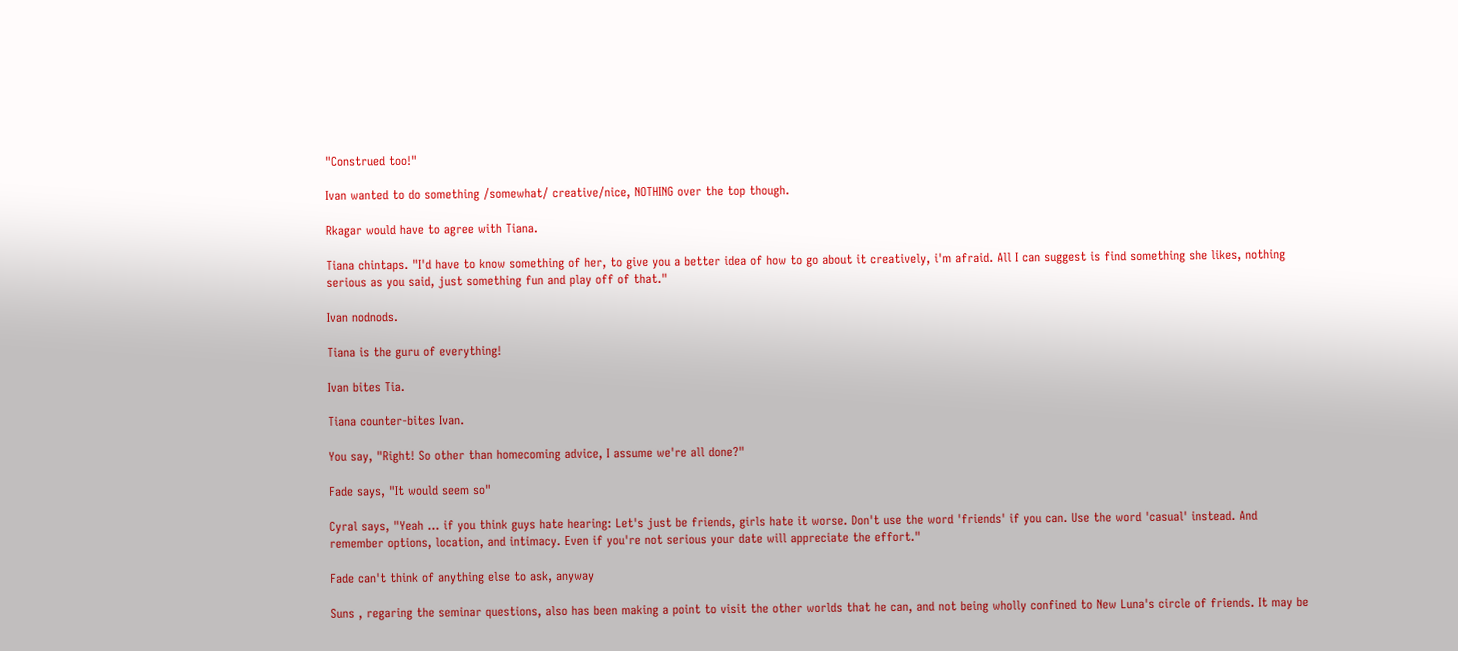"Construed too!"

Ivan wanted to do something /somewhat/ creative/nice, NOTHING over the top though.

Rkagar would have to agree with Tiana.

Tiana chintaps. "I'd have to know something of her, to give you a better idea of how to go about it creatively, i'm afraid. All I can suggest is find something she likes, nothing serious as you said, just something fun and play off of that."

Ivan nodnods.

Tiana is the guru of everything!

Ivan bites Tia.

Tiana counter-bites Ivan.

You say, "Right! So other than homecoming advice, I assume we're all done?"

Fade says, "It would seem so"

Cyral says, "Yeah ... if you think guys hate hearing: Let's just be friends, girls hate it worse. Don't use the word 'friends' if you can. Use the word 'casual' instead. And remember options, location, and intimacy. Even if you're not serious your date will appreciate the effort."

Fade can't think of anything else to ask, anyway

Suns , regaring the seminar questions, also has been making a point to visit the other worlds that he can, and not being wholly confined to New Luna's circle of friends. It may be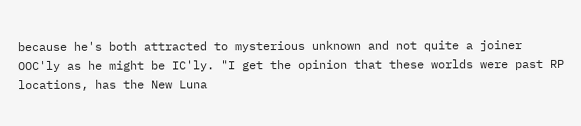because he's both attracted to mysterious unknown and not quite a joiner OOC'ly as he might be IC'ly. "I get the opinion that these worlds were past RP locations, has the New Luna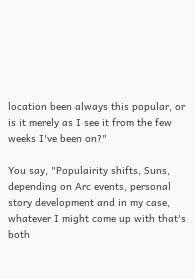location been always this popular, or is it merely as I see it from the few weeks I've been on?"

You say, "Populairity shifts, Suns, depending on Arc events, personal story development and in my case, whatever I might come up with that's both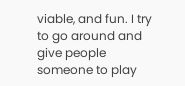viable, and fun. I try to go around and give people someone to play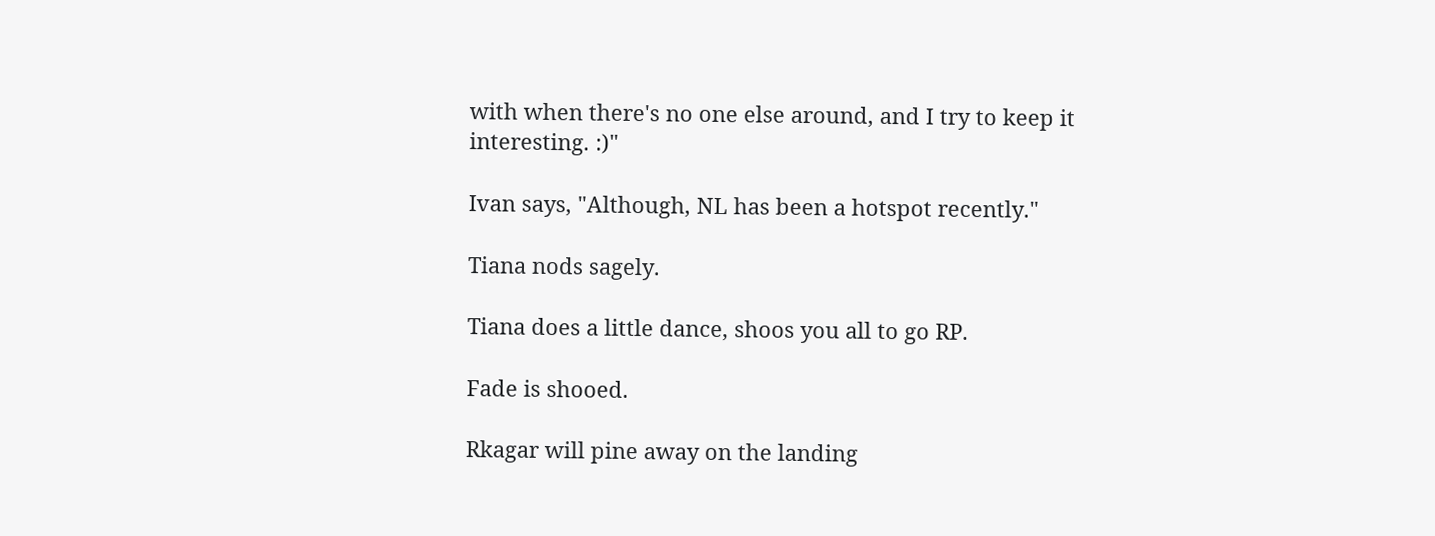with when there's no one else around, and I try to keep it interesting. :)"

Ivan says, "Although, NL has been a hotspot recently."

Tiana nods sagely.

Tiana does a little dance, shoos you all to go RP.

Fade is shooed.

Rkagar will pine away on the landing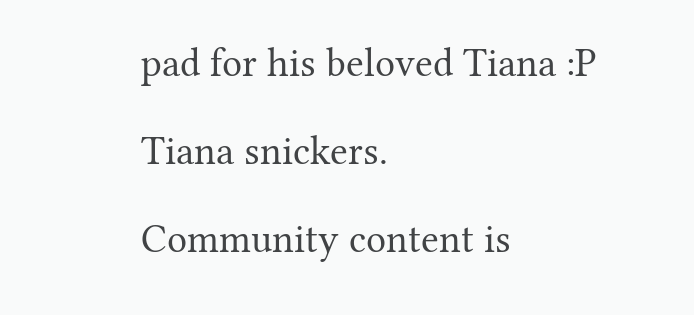pad for his beloved Tiana :P

Tiana snickers.

Community content is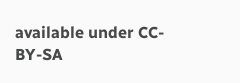available under CC-BY-SA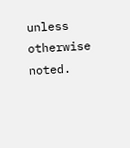unless otherwise noted.